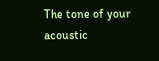The tone of your acoustic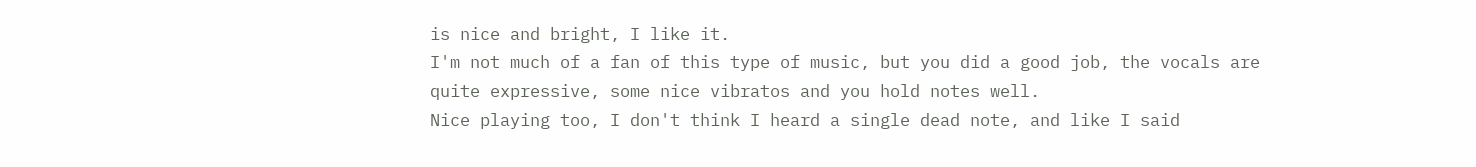is nice and bright, I like it.
I'm not much of a fan of this type of music, but you did a good job, the vocals are quite expressive, some nice vibratos and you hold notes well.
Nice playing too, I don't think I heard a single dead note, and like I said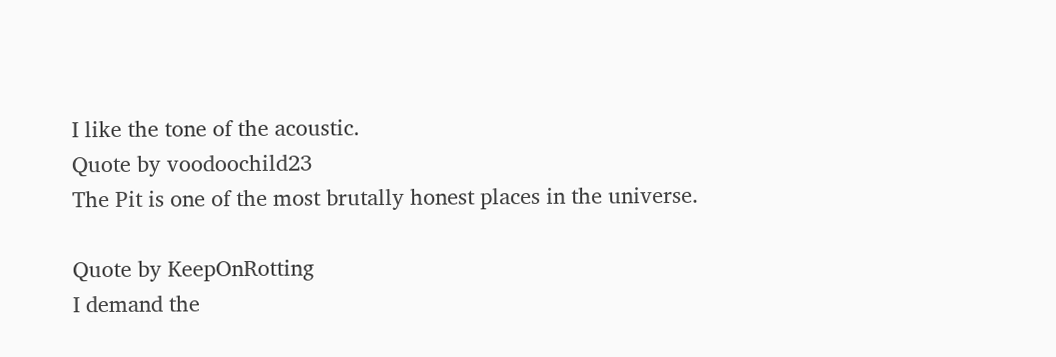I like the tone of the acoustic.
Quote by voodoochild23
The Pit is one of the most brutally honest places in the universe.

Quote by KeepOnRotting
I demand the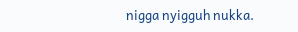nigga nyigguh nukka.